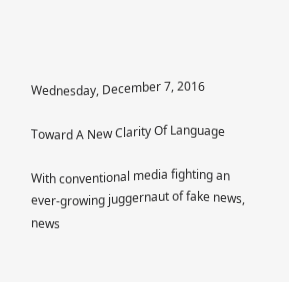Wednesday, December 7, 2016

Toward A New Clarity Of Language

With conventional media fighting an ever-growing juggernaut of fake news, news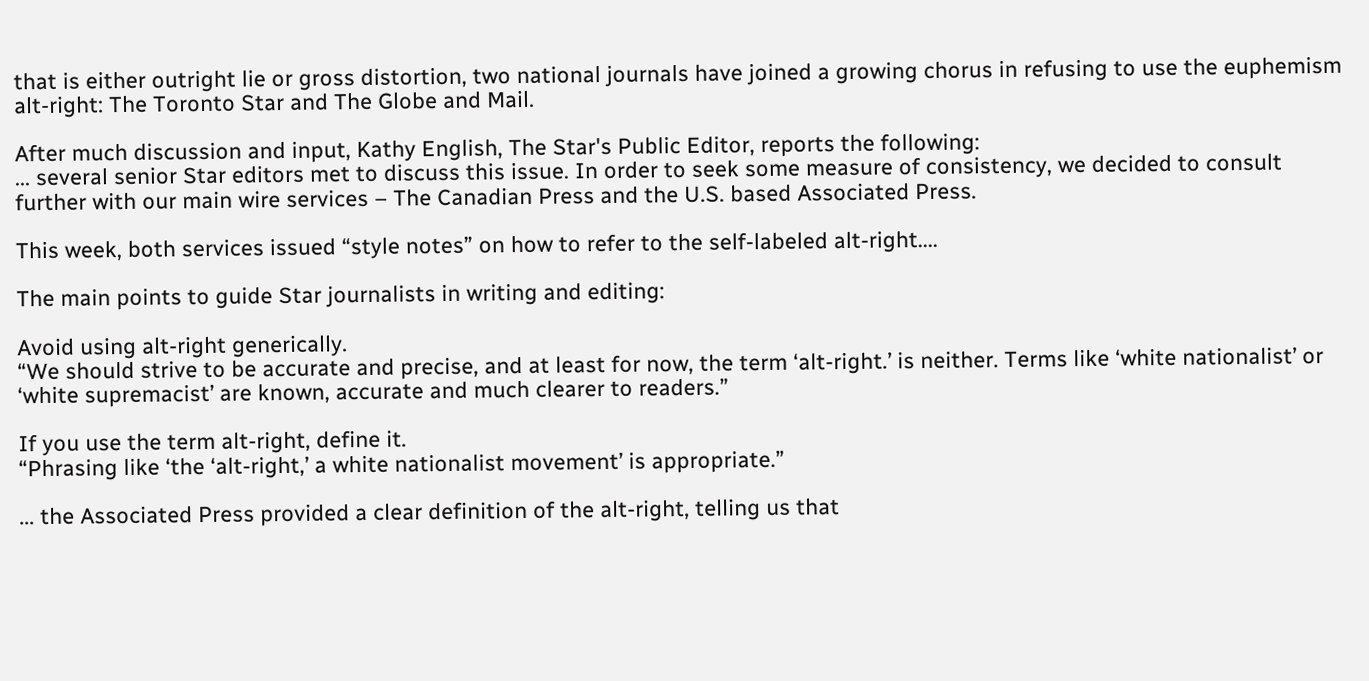that is either outright lie or gross distortion, two national journals have joined a growing chorus in refusing to use the euphemism alt-right: The Toronto Star and The Globe and Mail.

After much discussion and input, Kathy English, The Star's Public Editor, reports the following:
... several senior Star editors met to discuss this issue. In order to seek some measure of consistency, we decided to consult further with our main wire services – The Canadian Press and the U.S. based Associated Press.

This week, both services issued “style notes” on how to refer to the self-labeled alt-right....

The main points to guide Star journalists in writing and editing:

Avoid using alt-right generically.
“We should strive to be accurate and precise, and at least for now, the term ‘alt-right.’ is neither. Terms like ‘white nationalist’ or ‘white supremacist’ are known, accurate and much clearer to readers.”

If you use the term alt-right, define it.
“Phrasing like ‘the ‘alt-right,’ a white nationalist movement’ is appropriate.”

... the Associated Press provided a clear definition of the alt-right, telling us that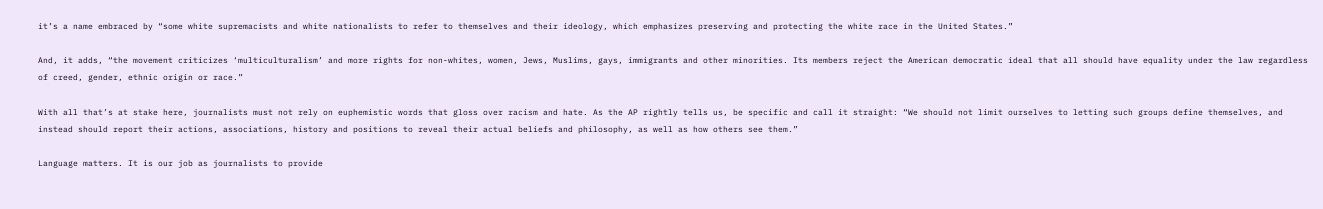it’s a name embraced by “some white supremacists and white nationalists to refer to themselves and their ideology, which emphasizes preserving and protecting the white race in the United States.”

And, it adds, “the movement criticizes ‘multiculturalism’ and more rights for non-whites, women, Jews, Muslims, gays, immigrants and other minorities. Its members reject the American democratic ideal that all should have equality under the law regardless of creed, gender, ethnic origin or race.”

With all that’s at stake here, journalists must not rely on euphemistic words that gloss over racism and hate. As the AP rightly tells us, be specific and call it straight: “We should not limit ourselves to letting such groups define themselves, and instead should report their actions, associations, history and positions to reveal their actual beliefs and philosophy, as well as how others see them.”

Language matters. It is our job as journalists to provide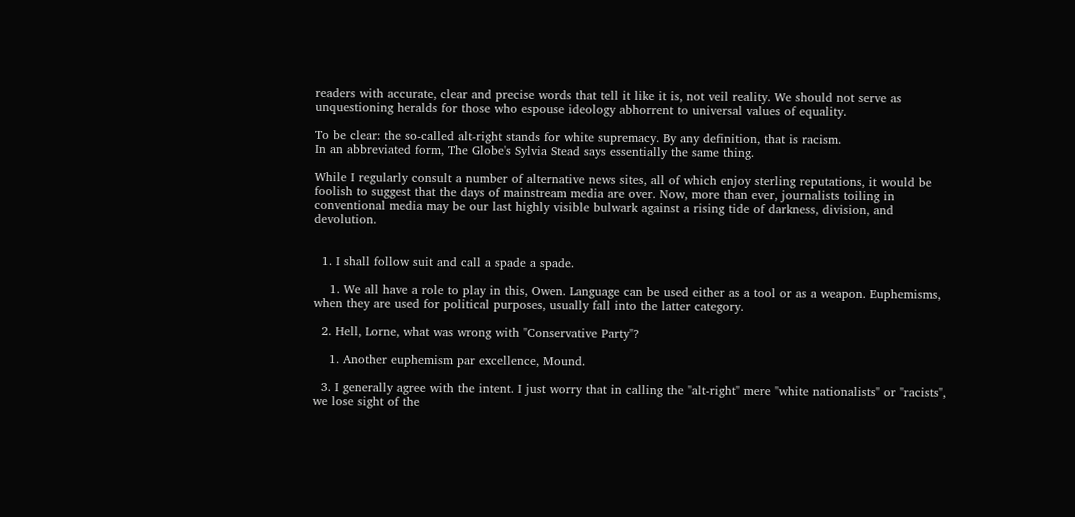readers with accurate, clear and precise words that tell it like it is, not veil reality. We should not serve as unquestioning heralds for those who espouse ideology abhorrent to universal values of equality.

To be clear: the so-called alt-right stands for white supremacy. By any definition, that is racism.
In an abbreviated form, The Globe's Sylvia Stead says essentially the same thing.

While I regularly consult a number of alternative news sites, all of which enjoy sterling reputations, it would be foolish to suggest that the days of mainstream media are over. Now, more than ever, journalists toiling in conventional media may be our last highly visible bulwark against a rising tide of darkness, division, and devolution.


  1. I shall follow suit and call a spade a spade.

    1. We all have a role to play in this, Owen. Language can be used either as a tool or as a weapon. Euphemisms, when they are used for political purposes, usually fall into the latter category.

  2. Hell, Lorne, what was wrong with "Conservative Party"?

    1. Another euphemism par excellence, Mound.

  3. I generally agree with the intent. I just worry that in calling the "alt-right" mere "white nationalists" or "racists", we lose sight of the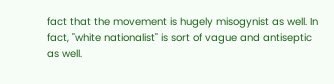fact that the movement is hugely misogynist as well. In fact, "white nationalist" is sort of vague and antiseptic as well.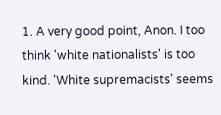1. A very good point, Anon. I too think 'white nationalists' is too kind. 'White supremacists' seems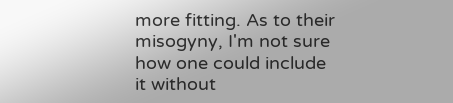more fitting. As to their misogyny, I'm not sure how one could include it without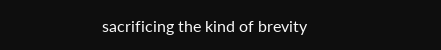sacrificing the kind of brevity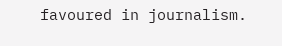favoured in journalism.